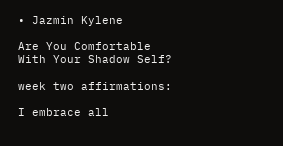• Jazmin Kylene

Are You Comfortable With Your Shadow Self?

week two affirmations:

I embrace all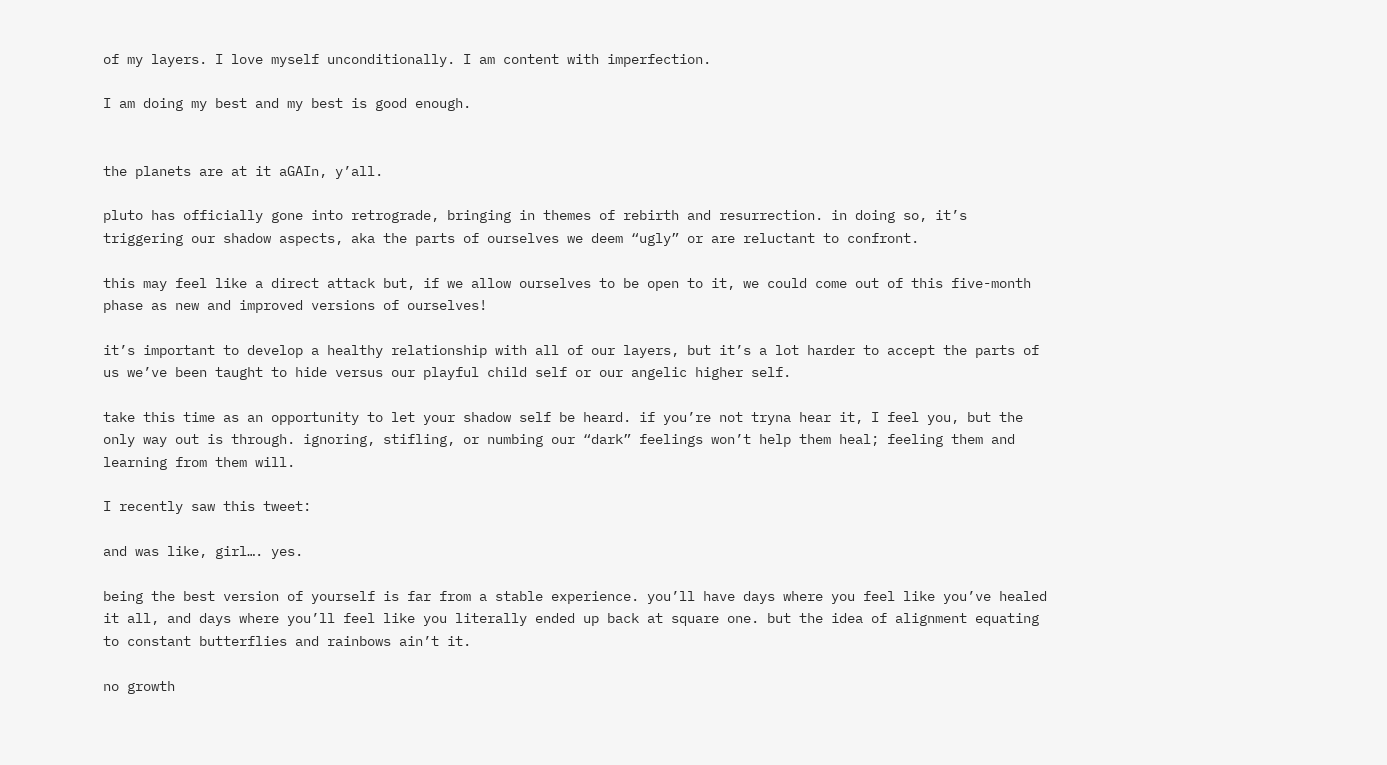of my layers. I love myself unconditionally. I am content with imperfection.

I am doing my best and my best is good enough.


the planets are at it aGAIn, y’all.

pluto has officially gone into retrograde, bringing in themes of rebirth and resurrection. in doing so, it’s triggering our shadow aspects, aka the parts of ourselves we deem “ugly” or are reluctant to confront.

this may feel like a direct attack but, if we allow ourselves to be open to it, we could come out of this five-month phase as new and improved versions of ourselves!

it’s important to develop a healthy relationship with all of our layers, but it’s a lot harder to accept the parts of us we’ve been taught to hide versus our playful child self or our angelic higher self.

take this time as an opportunity to let your shadow self be heard. if you’re not tryna hear it, I feel you, but the only way out is through. ignoring, stifling, or numbing our “dark” feelings won’t help them heal; feeling them and learning from them will.

I recently saw this tweet:

and was like, girl…. yes.

being the best version of yourself is far from a stable experience. you’ll have days where you feel like you’ve healed it all, and days where you’ll feel like you literally ended up back at square one. but the idea of alignment equating to constant butterflies and rainbows ain’t it.

no growth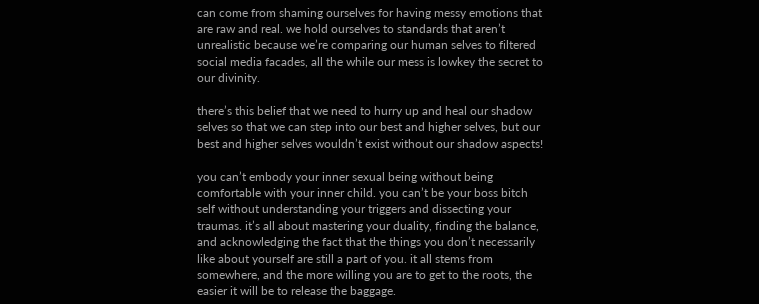can come from shaming ourselves for having messy emotions that are raw and real. we hold ourselves to standards that aren’t unrealistic because we’re comparing our human selves to filtered social media facades, all the while our mess is lowkey the secret to our divinity.

there’s this belief that we need to hurry up and heal our shadow selves so that we can step into our best and higher selves, but our best and higher selves wouldn’t exist without our shadow aspects!

you can’t embody your inner sexual being without being comfortable with your inner child. you can’t be your boss bitch self without understanding your triggers and dissecting your traumas. it’s all about mastering your duality, finding the balance, and acknowledging the fact that the things you don’t necessarily like about yourself are still a part of you. it all stems from somewhere, and the more willing you are to get to the roots, the easier it will be to release the baggage.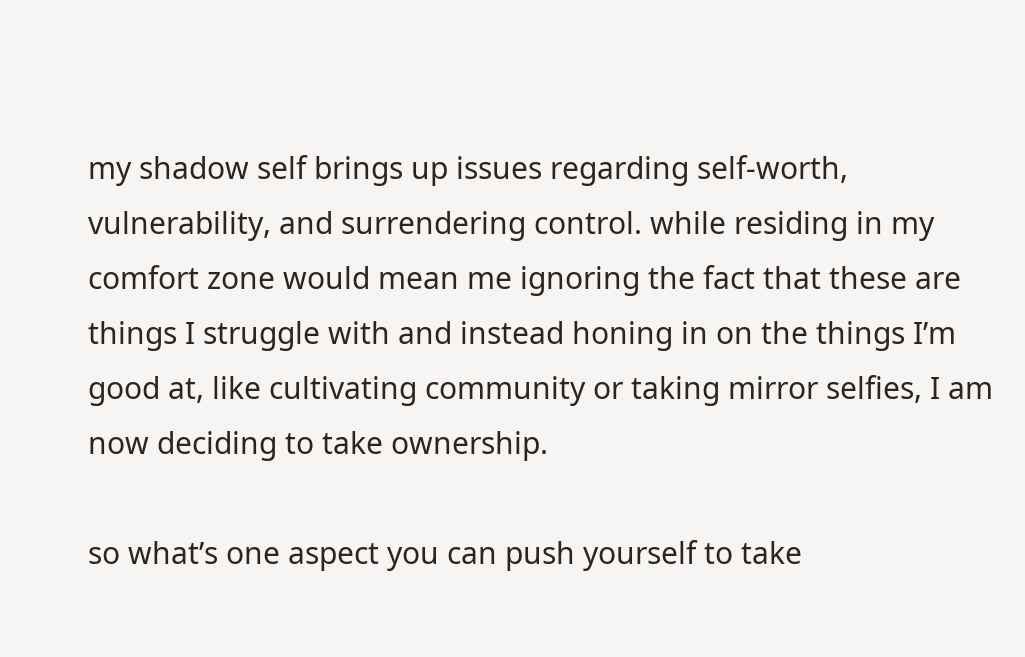my shadow self brings up issues regarding self-worth, vulnerability, and surrendering control. while residing in my comfort zone would mean me ignoring the fact that these are things I struggle with and instead honing in on the things I’m good at, like cultivating community or taking mirror selfies, I am now deciding to take ownership.

so what’s one aspect you can push yourself to take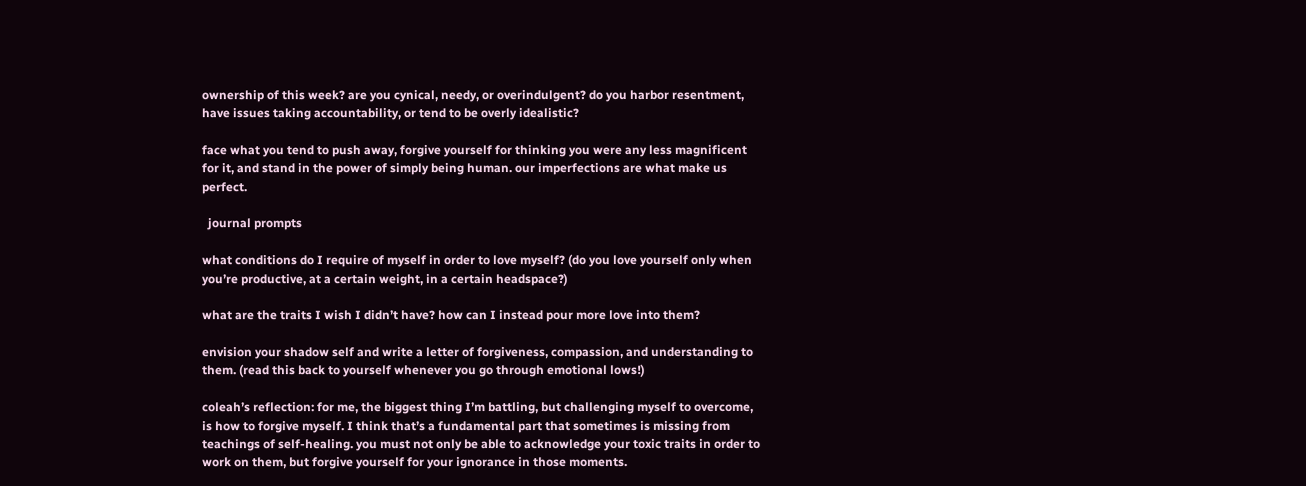ownership of this week? are you cynical, needy, or overindulgent? do you harbor resentment, have issues taking accountability, or tend to be overly idealistic?

face what you tend to push away, forgive yourself for thinking you were any less magnificent for it, and stand in the power of simply being human. our imperfections are what make us perfect.

  journal prompts

what conditions do I require of myself in order to love myself? (do you love yourself only when you’re productive, at a certain weight, in a certain headspace?)

what are the traits I wish I didn’t have? how can I instead pour more love into them?

envision your shadow self and write a letter of forgiveness, compassion, and understanding to them. (read this back to yourself whenever you go through emotional lows!)

coleah’s reflection: for me, the biggest thing I’m battling, but challenging myself to overcome, is how to forgive myself. I think that’s a fundamental part that sometimes is missing from teachings of self-healing. you must not only be able to acknowledge your toxic traits in order to work on them, but forgive yourself for your ignorance in those moments.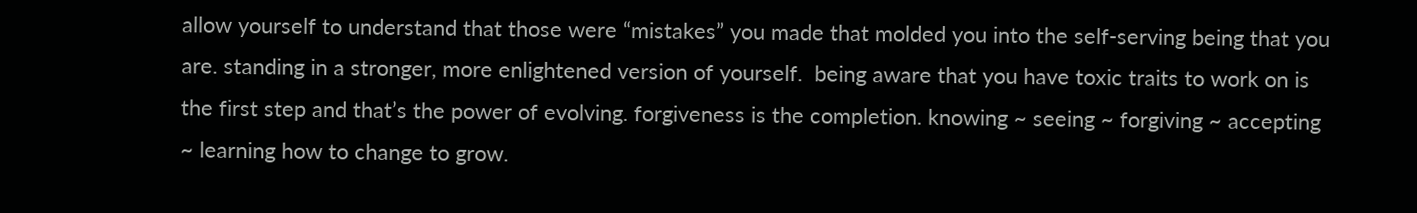allow yourself to understand that those were “mistakes” you made that molded you into the self-serving being that you are. standing in a stronger, more enlightened version of yourself.  being aware that you have toxic traits to work on is the first step and that’s the power of evolving. forgiveness is the completion. knowing ~ seeing ~ forgiving ~ accepting ~ learning how to change to grow.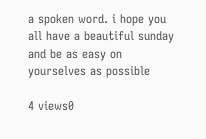a spoken word. i hope you all have a beautiful sunday and be as easy on yourselves as possible

4 views0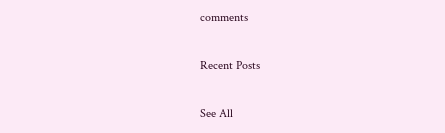comments

Recent Posts

See All